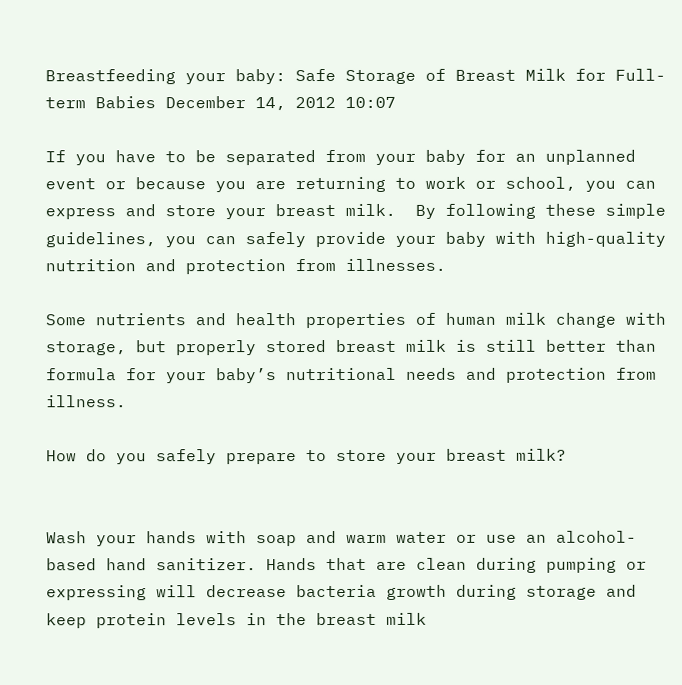Breastfeeding your baby: Safe Storage of Breast Milk for Full-term Babies December 14, 2012 10:07

If you have to be separated from your baby for an unplanned event or because you are returning to work or school, you can express and store your breast milk.  By following these simple guidelines, you can safely provide your baby with high-quality nutrition and protection from illnesses.

Some nutrients and health properties of human milk change with storage, but properly stored breast milk is still better than formula for your baby’s nutritional needs and protection from illness.

How do you safely prepare to store your breast milk?


Wash your hands with soap and warm water or use an alcohol-based hand sanitizer. Hands that are clean during pumping or expressing will decrease bacteria growth during storage and keep protein levels in the breast milk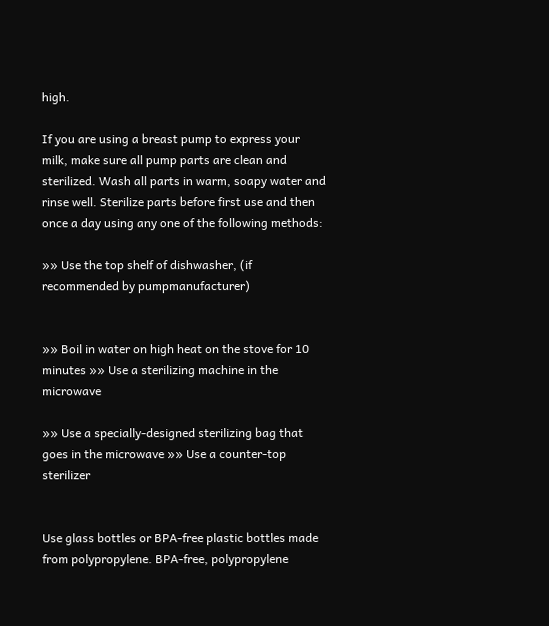high.

If you are using a breast pump to express your milk, make sure all pump parts are clean and sterilized. Wash all parts in warm, soapy water and rinse well. Sterilize parts before first use and then once a day using any one of the following methods:

»» Use the top shelf of dishwasher, (if recommended by pumpmanufacturer)


»» Boil in water on high heat on the stove for 10 minutes »» Use a sterilizing machine in the microwave

»» Use a specially-designed sterilizing bag that goes in the microwave »» Use a counter-top sterilizer


Use glass bottles or BPA-free plastic bottles made from polypropylene. BPA-free, polypropylene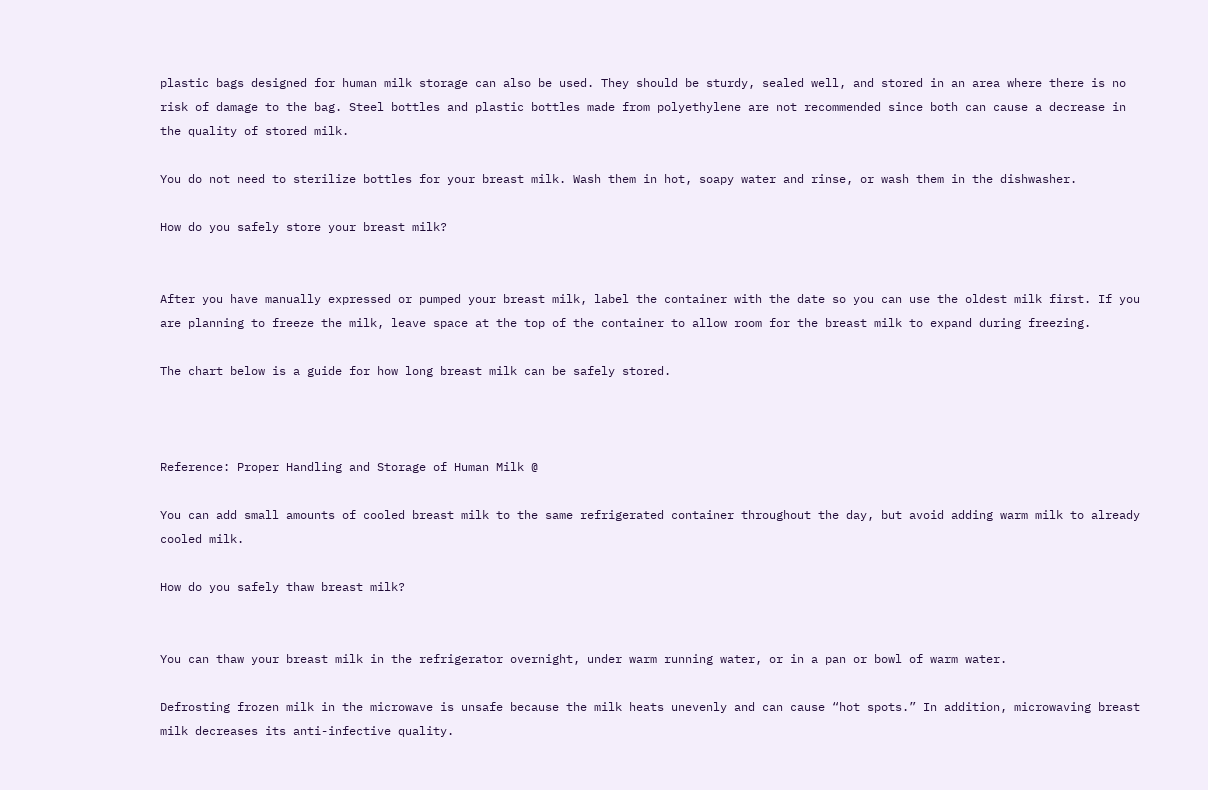plastic bags designed for human milk storage can also be used. They should be sturdy, sealed well, and stored in an area where there is no risk of damage to the bag. Steel bottles and plastic bottles made from polyethylene are not recommended since both can cause a decrease in the quality of stored milk.

You do not need to sterilize bottles for your breast milk. Wash them in hot, soapy water and rinse, or wash them in the dishwasher.

How do you safely store your breast milk?


After you have manually expressed or pumped your breast milk, label the container with the date so you can use the oldest milk first. If you are planning to freeze the milk, leave space at the top of the container to allow room for the breast milk to expand during freezing.

The chart below is a guide for how long breast milk can be safely stored.



Reference: Proper Handling and Storage of Human Milk @

You can add small amounts of cooled breast milk to the same refrigerated container throughout the day, but avoid adding warm milk to already cooled milk.

How do you safely thaw breast milk?


You can thaw your breast milk in the refrigerator overnight, under warm running water, or in a pan or bowl of warm water.

Defrosting frozen milk in the microwave is unsafe because the milk heats unevenly and can cause “hot spots.” In addition, microwaving breast milk decreases its anti-infective quality.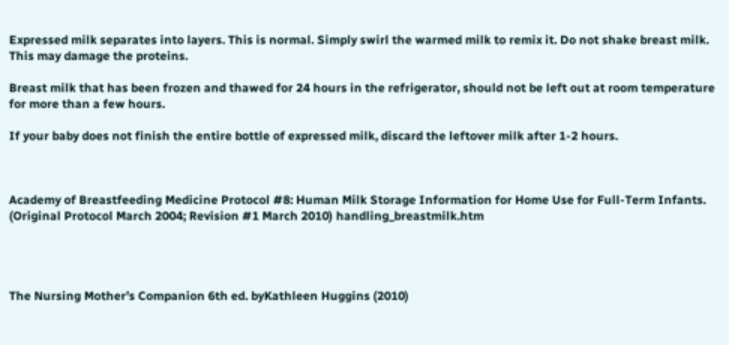Expressed milk separates into layers. This is normal. Simply swirl the warmed milk to remix it. Do not shake breast milk. This may damage the proteins.

Breast milk that has been frozen and thawed for 24 hours in the refrigerator, should not be left out at room temperature for more than a few hours.

If your baby does not finish the entire bottle of expressed milk, discard the leftover milk after 1-2 hours.



Academy of Breastfeeding Medicine Protocol #8: Human Milk Storage Information for Home Use for Full-Term Infants. (Original Protocol March 2004; Revision #1 March 2010) handling_breastmilk.htm




The Nursing Mother’s Companion 6th ed. byKathleen Huggins (2010)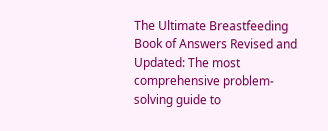The Ultimate Breastfeeding Book of Answers Revised and Updated: The most comprehensive problem-solving guide to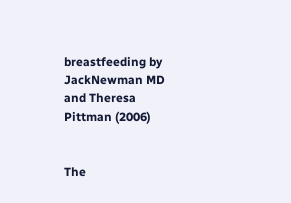breastfeeding by JackNewman MD and Theresa Pittman (2006)


The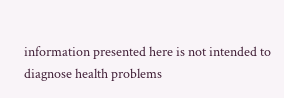information presented here is not intended to diagnose health problems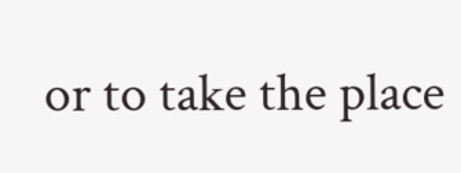or to take the place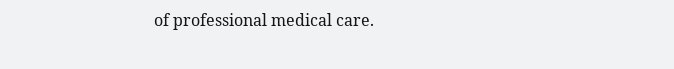of professional medical care.